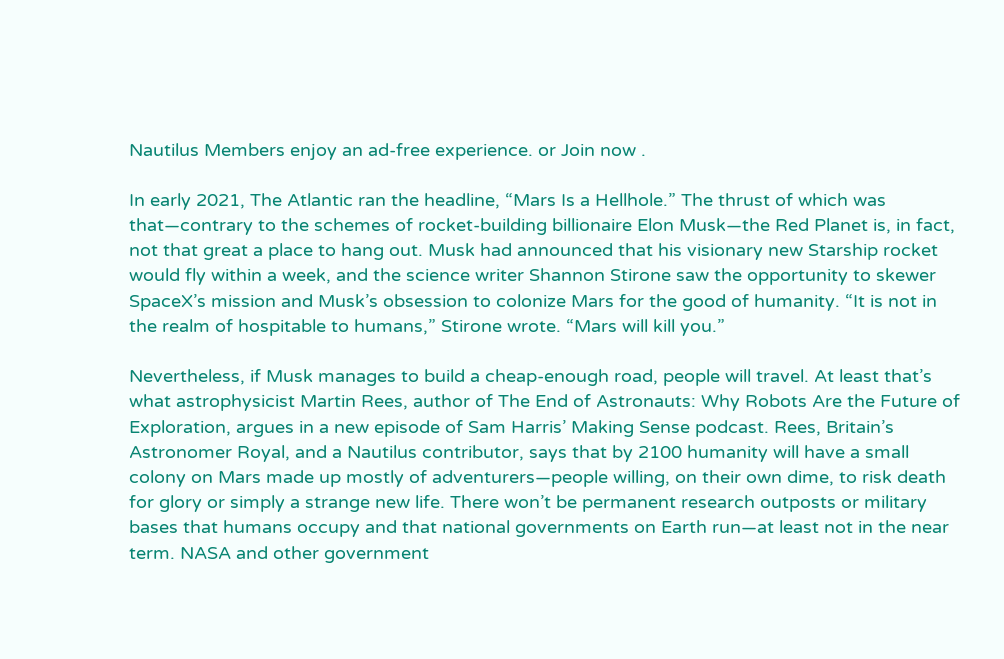Nautilus Members enjoy an ad-free experience. or Join now .

In early 2021, The Atlantic ran the headline, “Mars Is a Hellhole.” The thrust of which was that—contrary to the schemes of rocket-building billionaire Elon Musk—the Red Planet is, in fact, not that great a place to hang out. Musk had announced that his visionary new Starship rocket would fly within a week, and the science writer Shannon Stirone saw the opportunity to skewer SpaceX’s mission and Musk’s obsession to colonize Mars for the good of humanity. “It is not in the realm of hospitable to humans,” Stirone wrote. “Mars will kill you.”

Nevertheless, if Musk manages to build a cheap-enough road, people will travel. At least that’s what astrophysicist Martin Rees, author of The End of Astronauts: Why Robots Are the Future of Exploration, argues in a new episode of Sam Harris’ Making Sense podcast. Rees, Britain’s Astronomer Royal, and a Nautilus contributor, says that by 2100 humanity will have a small colony on Mars made up mostly of adventurers—people willing, on their own dime, to risk death for glory or simply a strange new life. There won’t be permanent research outposts or military bases that humans occupy and that national governments on Earth run—at least not in the near term. NASA and other government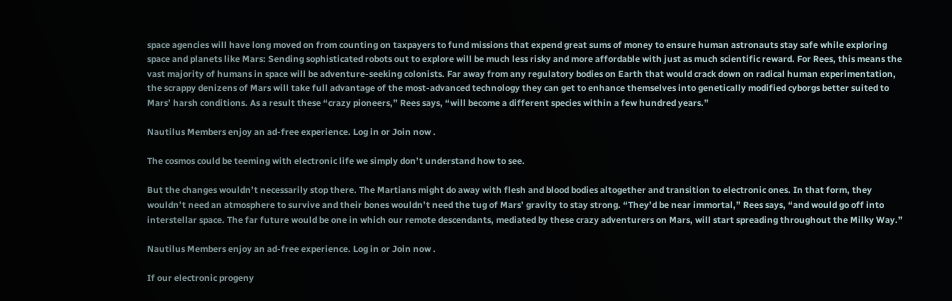space agencies will have long moved on from counting on taxpayers to fund missions that expend great sums of money to ensure human astronauts stay safe while exploring space and planets like Mars: Sending sophisticated robots out to explore will be much less risky and more affordable with just as much scientific reward. For Rees, this means the vast majority of humans in space will be adventure-seeking colonists. Far away from any regulatory bodies on Earth that would crack down on radical human experimentation, the scrappy denizens of Mars will take full advantage of the most-advanced technology they can get to enhance themselves into genetically modified cyborgs better suited to Mars’ harsh conditions. As a result these “crazy pioneers,” Rees says, “will become a different species within a few hundred years.”

Nautilus Members enjoy an ad-free experience. Log in or Join now .

The cosmos could be teeming with electronic life we simply don’t understand how to see.

But the changes wouldn’t necessarily stop there. The Martians might do away with flesh and blood bodies altogether and transition to electronic ones. In that form, they wouldn’t need an atmosphere to survive and their bones wouldn’t need the tug of Mars’ gravity to stay strong. “They’d be near immortal,” Rees says, “and would go off into interstellar space. The far future would be one in which our remote descendants, mediated by these crazy adventurers on Mars, will start spreading throughout the Milky Way.”

Nautilus Members enjoy an ad-free experience. Log in or Join now .

If our electronic progeny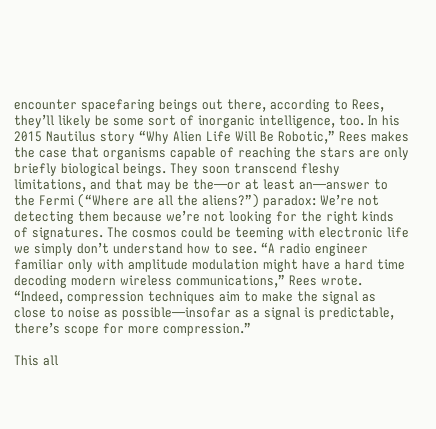encounter spacefaring beings out there, according to Rees, they’ll likely be some sort of inorganic intelligence, too. In his 2015 Nautilus story “Why Alien Life Will Be Robotic,” Rees makes the case that organisms capable of reaching the stars are only briefly biological beings. They soon transcend fleshy limitations, and that may be the—or at least an—answer to the Fermi (“Where are all the aliens?”) paradox: We’re not detecting them because we’re not looking for the right kinds of signatures. The cosmos could be teeming with electronic life we simply don’t understand how to see. “A radio engineer familiar only with amplitude modulation might have a hard time decoding modern wireless communications,” Rees wrote. “Indeed, compression techniques aim to make the signal as close to noise as possible—insofar as a signal is predictable, there’s scope for more compression.”

This all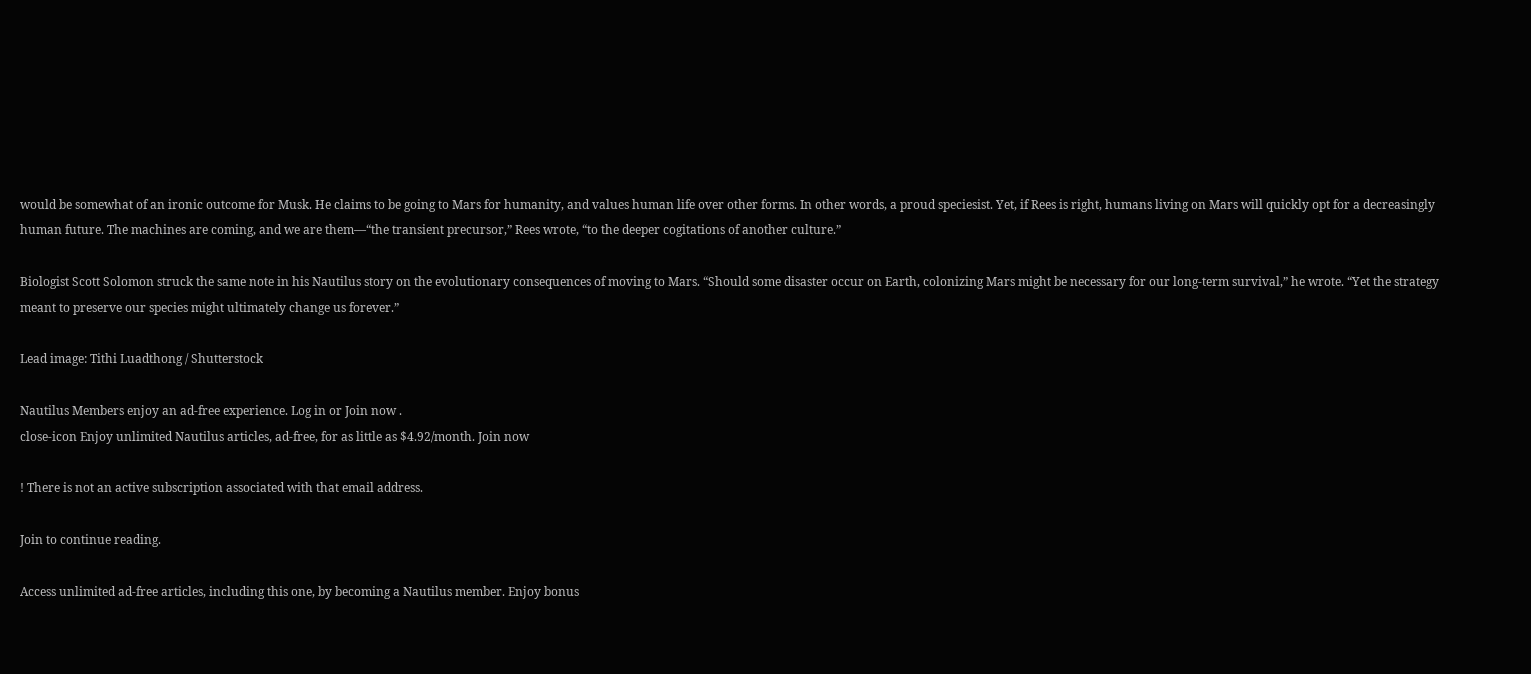would be somewhat of an ironic outcome for Musk. He claims to be going to Mars for humanity, and values human life over other forms. In other words, a proud speciesist. Yet, if Rees is right, humans living on Mars will quickly opt for a decreasingly human future. The machines are coming, and we are them—“the transient precursor,” Rees wrote, “to the deeper cogitations of another culture.”

Biologist Scott Solomon struck the same note in his Nautilus story on the evolutionary consequences of moving to Mars. “Should some disaster occur on Earth, colonizing Mars might be necessary for our long-term survival,” he wrote. “Yet the strategy meant to preserve our species might ultimately change us forever.”

Lead image: Tithi Luadthong / Shutterstock

Nautilus Members enjoy an ad-free experience. Log in or Join now .
close-icon Enjoy unlimited Nautilus articles, ad-free, for as little as $4.92/month. Join now

! There is not an active subscription associated with that email address.

Join to continue reading.

Access unlimited ad-free articles, including this one, by becoming a Nautilus member. Enjoy bonus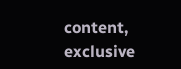content, exclusive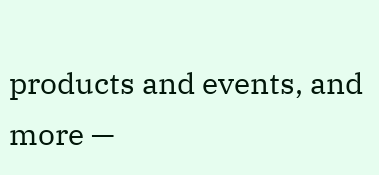products and events, and more —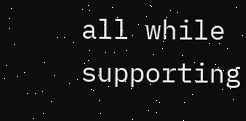all while supporting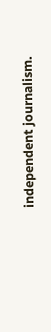independent journalism.